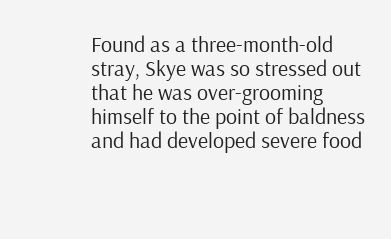Found as a three-month-old stray, Skye was so stressed out that he was over-grooming himself to the point of baldness and had developed severe food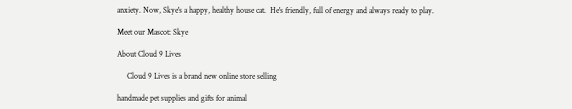anxiety. Now, Skye's a happy, healthy house cat.  He's friendly, full of energy and always ready to play.

Meet our Mascot: Skye

About Cloud 9 Lives

     Cloud 9 Lives is a brand new online store selling

handmade pet supplies and gifts for animal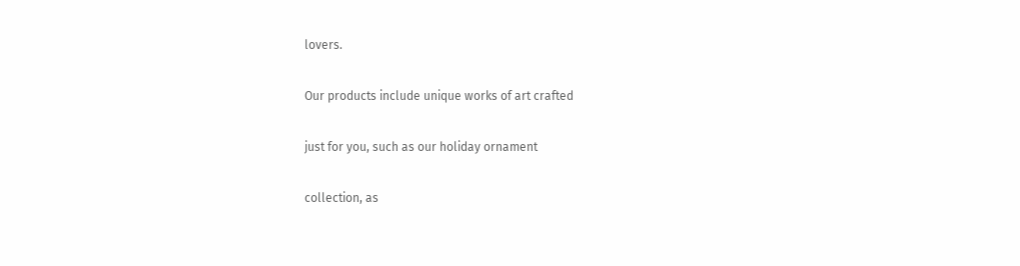lovers.

Our products include unique works of art crafted

just for you, such as our holiday ornament

collection, as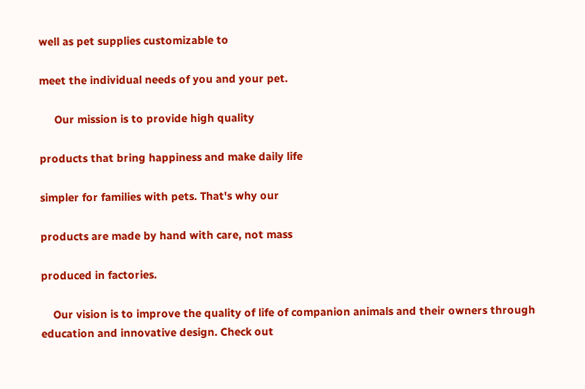well as pet supplies customizable to

meet the individual needs of you and your pet.

     Our mission is to provide high quality

products that bring happiness and make daily life

simpler for families with pets. That's why our

products are made by hand with care, not mass

produced in factories.

    Our vision is to improve the quality of life of companion animals and their owners through education and innovative design. Check out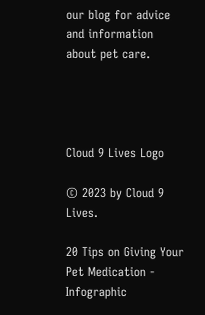our blog for advice and information about pet care.




Cloud 9 Lives Logo

© 2023 by Cloud 9 Lives.

20 Tips on Giving Your Pet Medication - Infographic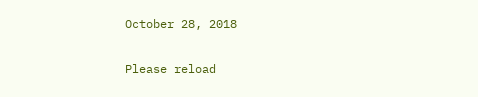October 28, 2018

Please reload